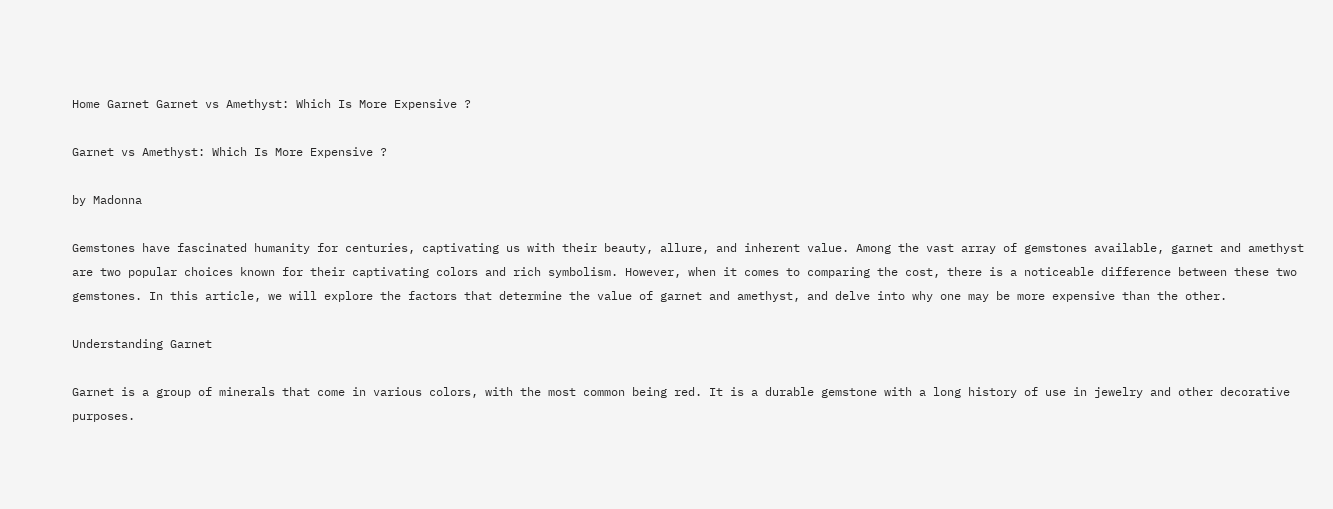Home Garnet Garnet vs Amethyst: Which Is More Expensive ?

Garnet vs Amethyst: Which Is More Expensive ?

by Madonna

Gemstones have fascinated humanity for centuries, captivating us with their beauty, allure, and inherent value. Among the vast array of gemstones available, garnet and amethyst are two popular choices known for their captivating colors and rich symbolism. However, when it comes to comparing the cost, there is a noticeable difference between these two gemstones. In this article, we will explore the factors that determine the value of garnet and amethyst, and delve into why one may be more expensive than the other.

Understanding Garnet

Garnet is a group of minerals that come in various colors, with the most common being red. It is a durable gemstone with a long history of use in jewelry and other decorative purposes.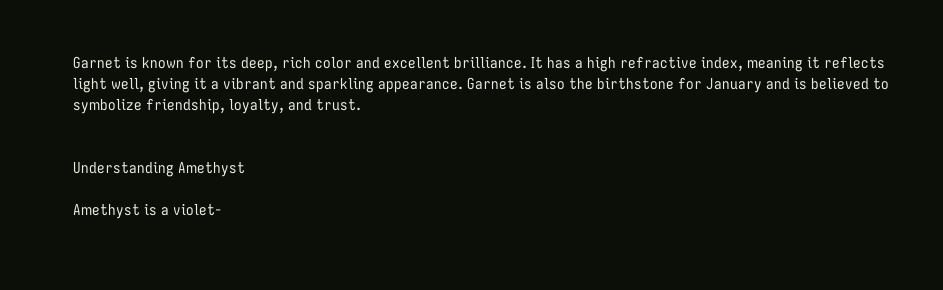Garnet is known for its deep, rich color and excellent brilliance. It has a high refractive index, meaning it reflects light well, giving it a vibrant and sparkling appearance. Garnet is also the birthstone for January and is believed to symbolize friendship, loyalty, and trust.


Understanding Amethyst

Amethyst is a violet-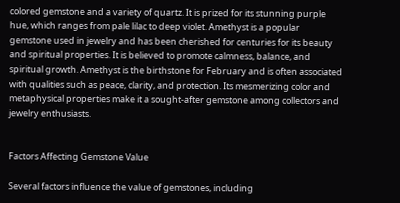colored gemstone and a variety of quartz. It is prized for its stunning purple hue, which ranges from pale lilac to deep violet. Amethyst is a popular gemstone used in jewelry and has been cherished for centuries for its beauty and spiritual properties. It is believed to promote calmness, balance, and spiritual growth. Amethyst is the birthstone for February and is often associated with qualities such as peace, clarity, and protection. Its mesmerizing color and metaphysical properties make it a sought-after gemstone among collectors and jewelry enthusiasts.


Factors Affecting Gemstone Value

Several factors influence the value of gemstones, including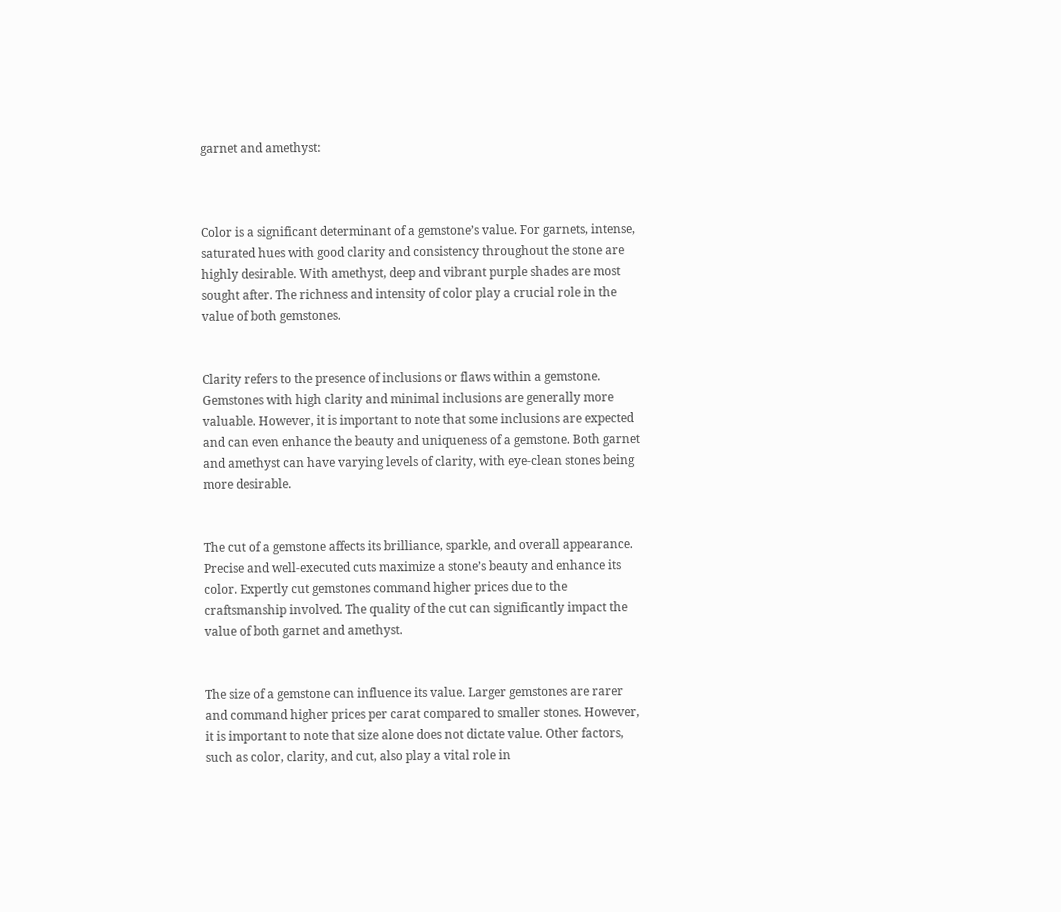garnet and amethyst:



Color is a significant determinant of a gemstone’s value. For garnets, intense, saturated hues with good clarity and consistency throughout the stone are highly desirable. With amethyst, deep and vibrant purple shades are most sought after. The richness and intensity of color play a crucial role in the value of both gemstones.


Clarity refers to the presence of inclusions or flaws within a gemstone. Gemstones with high clarity and minimal inclusions are generally more valuable. However, it is important to note that some inclusions are expected and can even enhance the beauty and uniqueness of a gemstone. Both garnet and amethyst can have varying levels of clarity, with eye-clean stones being more desirable.


The cut of a gemstone affects its brilliance, sparkle, and overall appearance. Precise and well-executed cuts maximize a stone’s beauty and enhance its color. Expertly cut gemstones command higher prices due to the craftsmanship involved. The quality of the cut can significantly impact the value of both garnet and amethyst.


The size of a gemstone can influence its value. Larger gemstones are rarer and command higher prices per carat compared to smaller stones. However, it is important to note that size alone does not dictate value. Other factors, such as color, clarity, and cut, also play a vital role in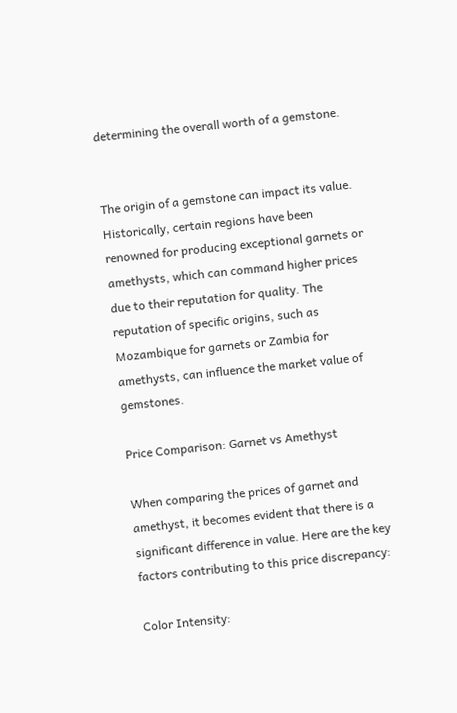determining the overall worth of a gemstone.


The origin of a gemstone can impact its value. Historically, certain regions have been renowned for producing exceptional garnets or amethysts, which can command higher prices due to their reputation for quality. The reputation of specific origins, such as Mozambique for garnets or Zambia for amethysts, can influence the market value of gemstones.

Price Comparison: Garnet vs Amethyst

When comparing the prices of garnet and amethyst, it becomes evident that there is a significant difference in value. Here are the key factors contributing to this price discrepancy:

Color Intensity: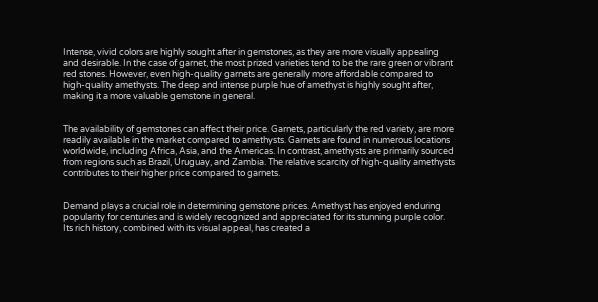Intense, vivid colors are highly sought after in gemstones, as they are more visually appealing and desirable. In the case of garnet, the most prized varieties tend to be the rare green or vibrant red stones. However, even high-quality garnets are generally more affordable compared to high-quality amethysts. The deep and intense purple hue of amethyst is highly sought after, making it a more valuable gemstone in general.


The availability of gemstones can affect their price. Garnets, particularly the red variety, are more readily available in the market compared to amethysts. Garnets are found in numerous locations worldwide, including Africa, Asia, and the Americas. In contrast, amethysts are primarily sourced from regions such as Brazil, Uruguay, and Zambia. The relative scarcity of high-quality amethysts contributes to their higher price compared to garnets.


Demand plays a crucial role in determining gemstone prices. Amethyst has enjoyed enduring popularity for centuries and is widely recognized and appreciated for its stunning purple color. Its rich history, combined with its visual appeal, has created a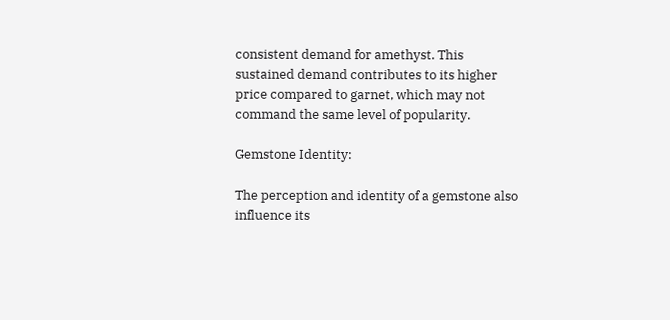consistent demand for amethyst. This sustained demand contributes to its higher price compared to garnet, which may not command the same level of popularity.

Gemstone Identity:

The perception and identity of a gemstone also influence its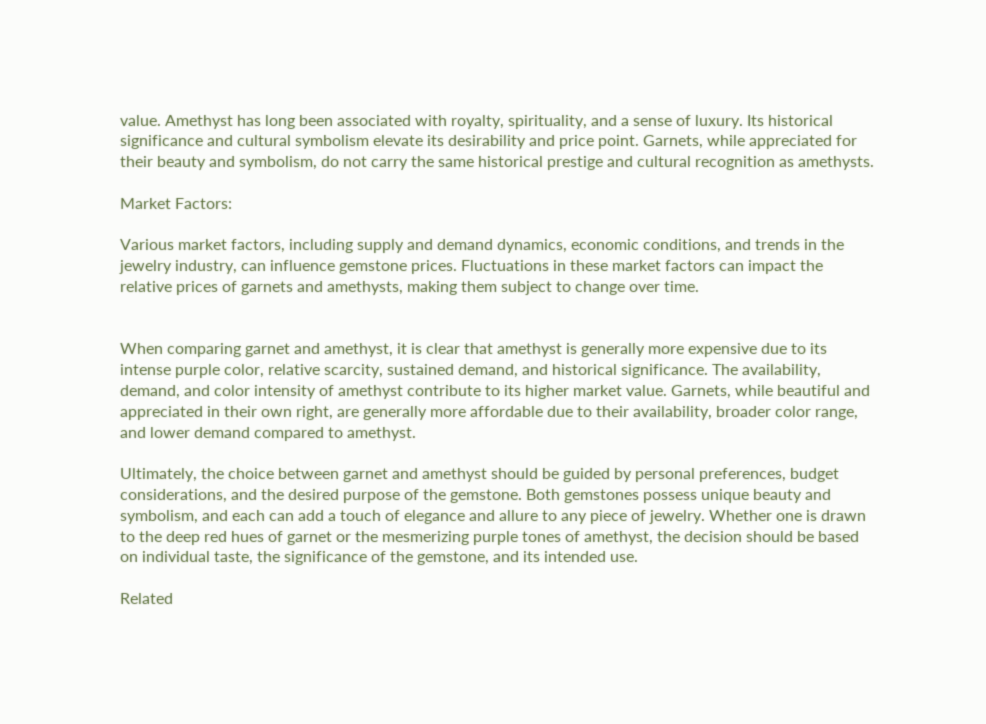value. Amethyst has long been associated with royalty, spirituality, and a sense of luxury. Its historical significance and cultural symbolism elevate its desirability and price point. Garnets, while appreciated for their beauty and symbolism, do not carry the same historical prestige and cultural recognition as amethysts.

Market Factors:

Various market factors, including supply and demand dynamics, economic conditions, and trends in the jewelry industry, can influence gemstone prices. Fluctuations in these market factors can impact the relative prices of garnets and amethysts, making them subject to change over time.


When comparing garnet and amethyst, it is clear that amethyst is generally more expensive due to its intense purple color, relative scarcity, sustained demand, and historical significance. The availability, demand, and color intensity of amethyst contribute to its higher market value. Garnets, while beautiful and appreciated in their own right, are generally more affordable due to their availability, broader color range, and lower demand compared to amethyst.

Ultimately, the choice between garnet and amethyst should be guided by personal preferences, budget considerations, and the desired purpose of the gemstone. Both gemstones possess unique beauty and symbolism, and each can add a touch of elegance and allure to any piece of jewelry. Whether one is drawn to the deep red hues of garnet or the mesmerizing purple tones of amethyst, the decision should be based on individual taste, the significance of the gemstone, and its intended use.

Related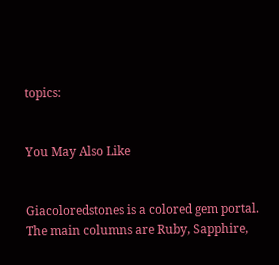topics:


You May Also Like


Giacoloredstones is a colored gem portal. The main columns are Ruby, Sapphire,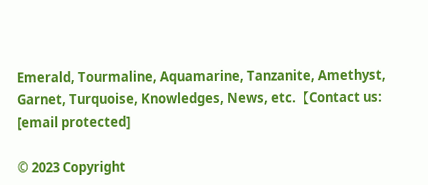Emerald, Tourmaline, Aquamarine, Tanzanite, Amethyst, Garnet, Turquoise, Knowledges, News, etc.【Contact us: [email protected]

© 2023 Copyright